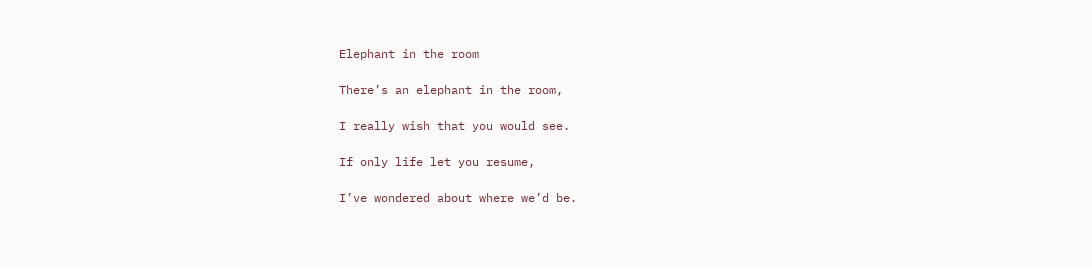Elephant in the room

There’s an elephant in the room,

I really wish that you would see.

If only life let you resume,

I’ve wondered about where we’d be.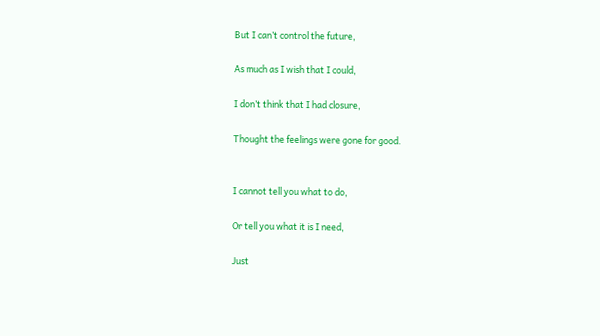But I can’t control the future,

As much as I wish that I could,

I don’t think that I had closure,

Thought the feelings were gone for good.


I cannot tell you what to do,

Or tell you what it is I need,

Just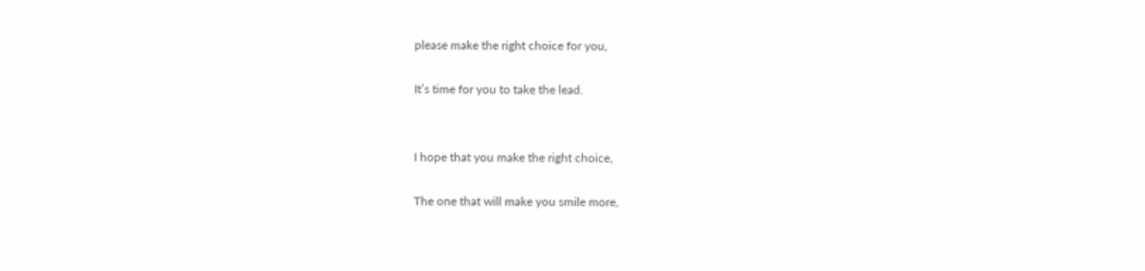please make the right choice for you,

It’s time for you to take the lead.


I hope that you make the right choice,

The one that will make you smile more,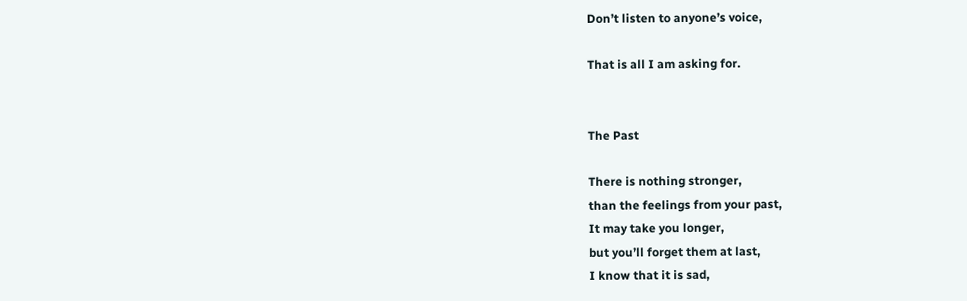Don’t listen to anyone’s voice,

That is all I am asking for.


The Past

There is nothing stronger,
than the feelings from your past,
It may take you longer,
but you’ll forget them at last,
I know that it is sad,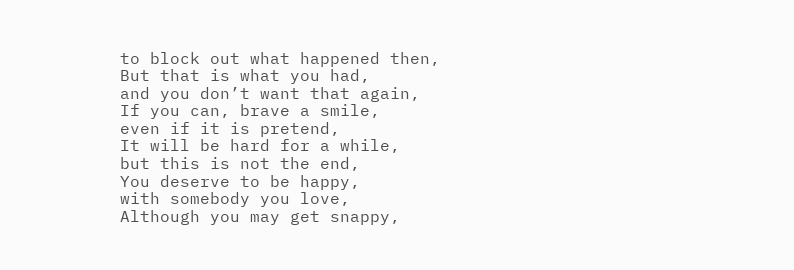to block out what happened then,
But that is what you had,
and you don’t want that again,
If you can, brave a smile,
even if it is pretend,
It will be hard for a while,
but this is not the end,
You deserve to be happy,
with somebody you love,
Although you may get snappy,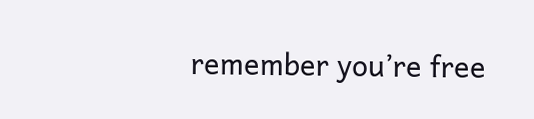remember you’re free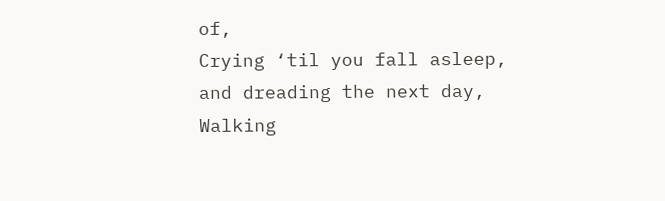of,
Crying ‘til you fall asleep,
and dreading the next day,
Walking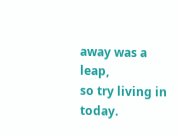away was a leap,
so try living in today.